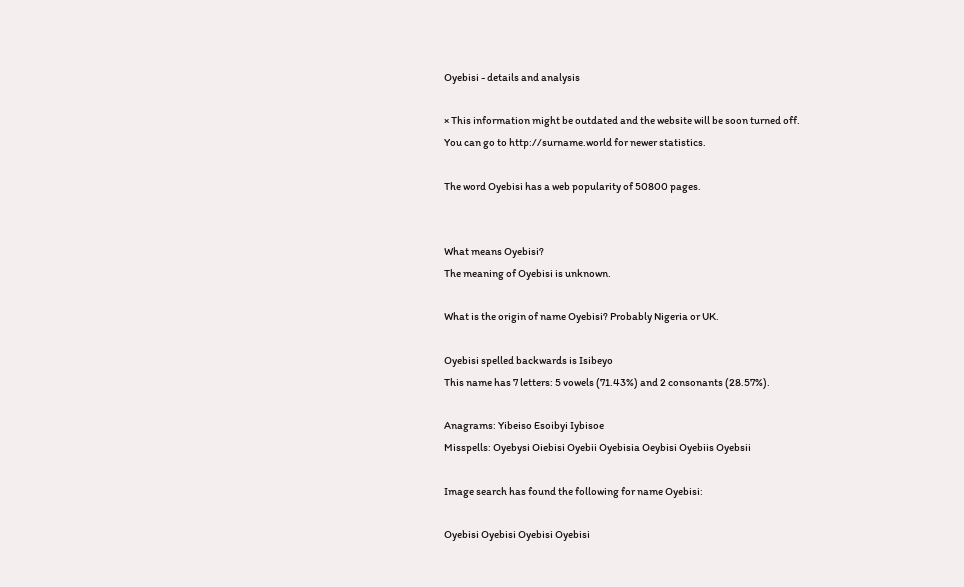Oyebisi - details and analysis

× This information might be outdated and the website will be soon turned off.
You can go to http://surname.world for newer statistics.

The word Oyebisi has a web popularity of 50800 pages.


What means Oyebisi?
The meaning of Oyebisi is unknown.

What is the origin of name Oyebisi? Probably Nigeria or UK.

Oyebisi spelled backwards is Isibeyo
This name has 7 letters: 5 vowels (71.43%) and 2 consonants (28.57%).

Anagrams: Yibeiso Esoibyi Iybisoe
Misspells: Oyebysi Oiebisi Oyebii Oyebisia Oeybisi Oyebiis Oyebsii

Image search has found the following for name Oyebisi:

Oyebisi Oyebisi Oyebisi Oyebisi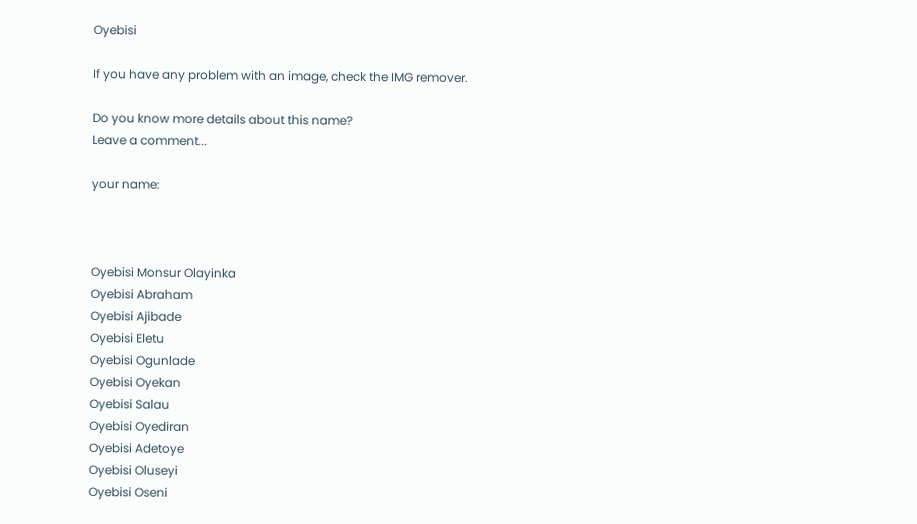Oyebisi

If you have any problem with an image, check the IMG remover.

Do you know more details about this name?
Leave a comment...

your name:



Oyebisi Monsur Olayinka
Oyebisi Abraham
Oyebisi Ajibade
Oyebisi Eletu
Oyebisi Ogunlade
Oyebisi Oyekan
Oyebisi Salau
Oyebisi Oyediran
Oyebisi Adetoye
Oyebisi Oluseyi
Oyebisi Oseni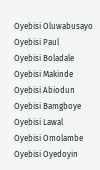Oyebisi Oluwabusayo
Oyebisi Paul
Oyebisi Boladale
Oyebisi Makinde
Oyebisi Abiodun
Oyebisi Bamgboye
Oyebisi Lawal
Oyebisi Omolambe
Oyebisi Oyedoyin